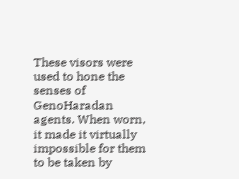These visors were used to hone the senses of GenoHaradan agents. When worn, it made it virtually impossible for them to be taken by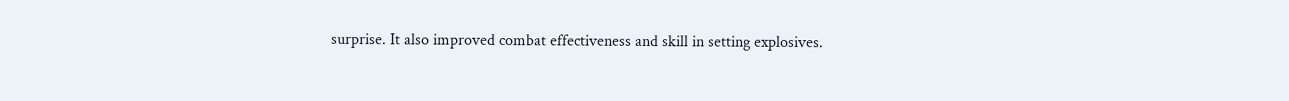surprise. It also improved combat effectiveness and skill in setting explosives.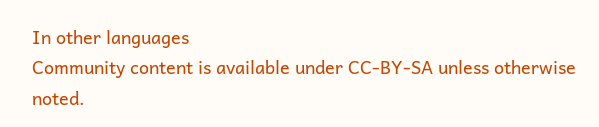In other languages
Community content is available under CC-BY-SA unless otherwise noted.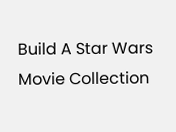Build A Star Wars Movie Collection